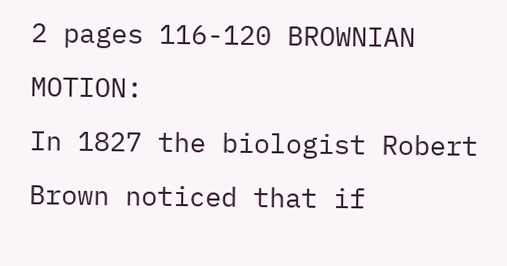2 pages 116-120 BROWNIAN MOTION:
In 1827 the biologist Robert Brown noticed that if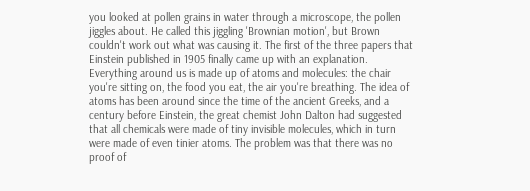you looked at pollen grains in water through a microscope, the pollen jiggles about. He called this jiggling 'Brownian motion', but Brown couldn't work out what was causing it. The first of the three papers that Einstein published in 1905 finally came up with an explanation. Everything around us is made up of atoms and molecules: the chair you're sitting on, the food you eat, the air you're breathing. The idea of atoms has been around since the time of the ancient Greeks, and a century before Einstein, the great chemist John Dalton had suggested that all chemicals were made of tiny invisible molecules, which in turn were made of even tinier atoms. The problem was that there was no proof of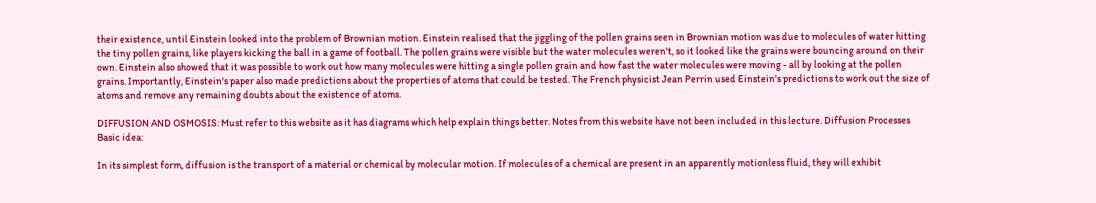their existence, until Einstein looked into the problem of Brownian motion. Einstein realised that the jiggling of the pollen grains seen in Brownian motion was due to molecules of water hitting the tiny pollen grains, like players kicking the ball in a game of football. The pollen grains were visible but the water molecules weren't, so it looked like the grains were bouncing around on their own. Einstein also showed that it was possible to work out how many molecules were hitting a single pollen grain and how fast the water molecules were moving - all by looking at the pollen grains. Importantly, Einstein's paper also made predictions about the properties of atoms that could be tested. The French physicist Jean Perrin used Einstein's predictions to work out the size of atoms and remove any remaining doubts about the existence of atoms.

DIFFUSION AND OSMOSIS: Must refer to this website as it has diagrams which help explain things better. Notes from this website have not been included in this lecture. Diffusion Processes Basic idea:

In its simplest form, diffusion is the transport of a material or chemical by molecular motion. If molecules of a chemical are present in an apparently motionless fluid, they will exhibit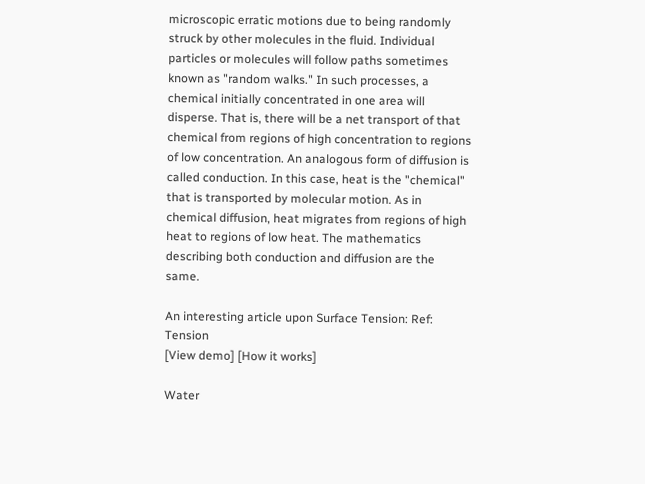microscopic erratic motions due to being randomly struck by other molecules in the fluid. Individual particles or molecules will follow paths sometimes known as "random walks." In such processes, a chemical initially concentrated in one area will disperse. That is, there will be a net transport of that chemical from regions of high concentration to regions of low concentration. An analogous form of diffusion is called conduction. In this case, heat is the "chemical" that is transported by molecular motion. As in chemical diffusion, heat migrates from regions of high heat to regions of low heat. The mathematics describing both conduction and diffusion are the same.

An interesting article upon Surface Tension: Ref: Tension
[View demo] [How it works]

Water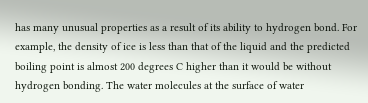has many unusual properties as a result of its ability to hydrogen bond. For example, the density of ice is less than that of the liquid and the predicted boiling point is almost 200 degrees C higher than it would be without hydrogen bonding. The water molecules at the surface of water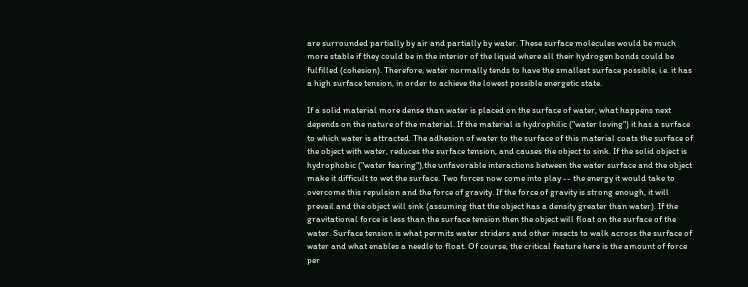are surrounded partially by air and partially by water. These surface molecules would be much more stable if they could be in the interior of the liquid where all their hydrogen bonds could be fulfilled (cohesion). Therefore, water normally tends to have the smallest surface possible, i.e. it has a high surface tension, in order to achieve the lowest possible energetic state.

If a solid material more dense than water is placed on the surface of water, what happens next depends on the nature of the material. If the material is hydrophilic ("water loving") it has a surface to which water is attracted. The adhesion of water to the surface of this material coats the surface of the object with water, reduces the surface tension, and causes the object to sink. If the solid object is hydrophobic ("water fearing"),the unfavorable interactions between the water surface and the object make it difficult to wet the surface. Two forces now come into play -- the energy it would take to overcome this repulsion and the force of gravity. If the force of gravity is strong enough, it will prevail and the object will sink (assuming that the object has a density greater than water). If the gravitational force is less than the surface tension then the object will float on the surface of the water. Surface tension is what permits water striders and other insects to walk across the surface of water and what enables a needle to float. Of course, the critical feature here is the amount of force per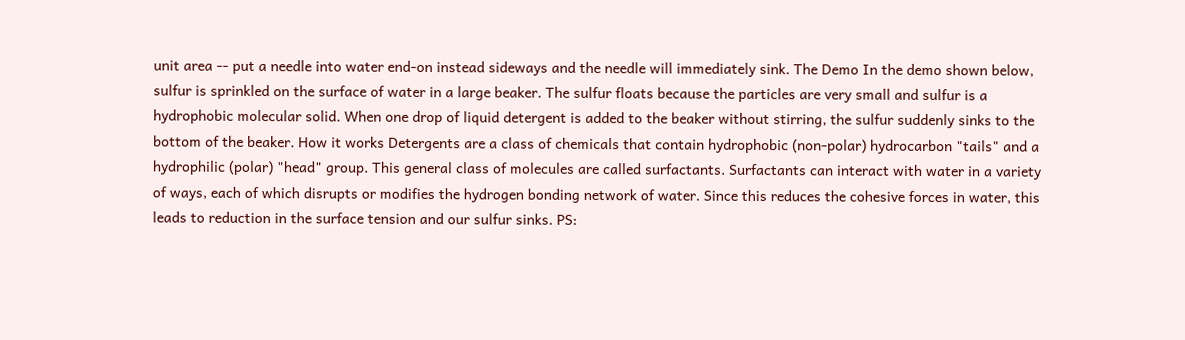unit area -- put a needle into water end-on instead sideways and the needle will immediately sink. The Demo In the demo shown below, sulfur is sprinkled on the surface of water in a large beaker. The sulfur floats because the particles are very small and sulfur is a hydrophobic molecular solid. When one drop of liquid detergent is added to the beaker without stirring, the sulfur suddenly sinks to the bottom of the beaker. How it works Detergents are a class of chemicals that contain hydrophobic (non-polar) hydrocarbon "tails" and a hydrophilic (polar) "head" group. This general class of molecules are called surfactants. Surfactants can interact with water in a variety of ways, each of which disrupts or modifies the hydrogen bonding network of water. Since this reduces the cohesive forces in water, this leads to reduction in the surface tension and our sulfur sinks. PS: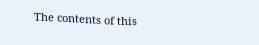The contents of this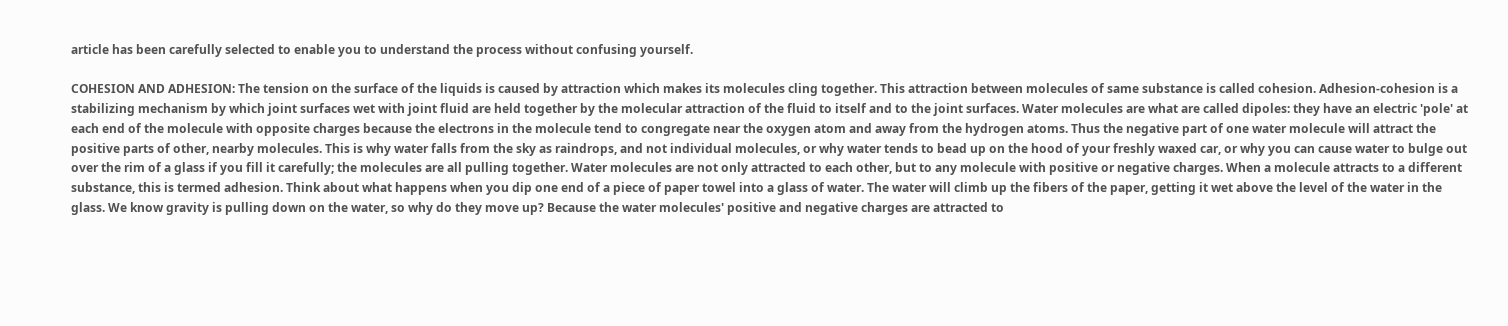article has been carefully selected to enable you to understand the process without confusing yourself.

COHESION AND ADHESION: The tension on the surface of the liquids is caused by attraction which makes its molecules cling together. This attraction between molecules of same substance is called cohesion. Adhesion-cohesion is a stabilizing mechanism by which joint surfaces wet with joint fluid are held together by the molecular attraction of the fluid to itself and to the joint surfaces. Water molecules are what are called dipoles: they have an electric 'pole' at each end of the molecule with opposite charges because the electrons in the molecule tend to congregate near the oxygen atom and away from the hydrogen atoms. Thus the negative part of one water molecule will attract the positive parts of other, nearby molecules. This is why water falls from the sky as raindrops, and not individual molecules, or why water tends to bead up on the hood of your freshly waxed car, or why you can cause water to bulge out over the rim of a glass if you fill it carefully; the molecules are all pulling together. Water molecules are not only attracted to each other, but to any molecule with positive or negative charges. When a molecule attracts to a different substance, this is termed adhesion. Think about what happens when you dip one end of a piece of paper towel into a glass of water. The water will climb up the fibers of the paper, getting it wet above the level of the water in the glass. We know gravity is pulling down on the water, so why do they move up? Because the water molecules' positive and negative charges are attracted to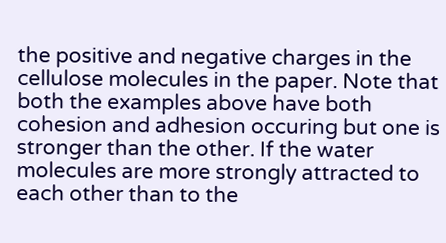the positive and negative charges in the cellulose molecules in the paper. Note that both the examples above have both cohesion and adhesion occuring but one is stronger than the other. If the water molecules are more strongly attracted to each other than to the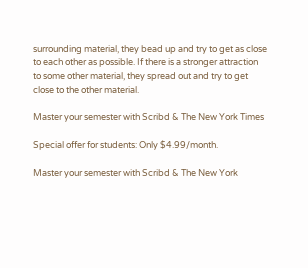surrounding material, they bead up and try to get as close to each other as possible. If there is a stronger attraction to some other material, they spread out and try to get close to the other material.

Master your semester with Scribd & The New York Times

Special offer for students: Only $4.99/month.

Master your semester with Scribd & The New York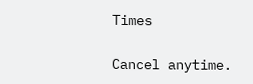Times

Cancel anytime.